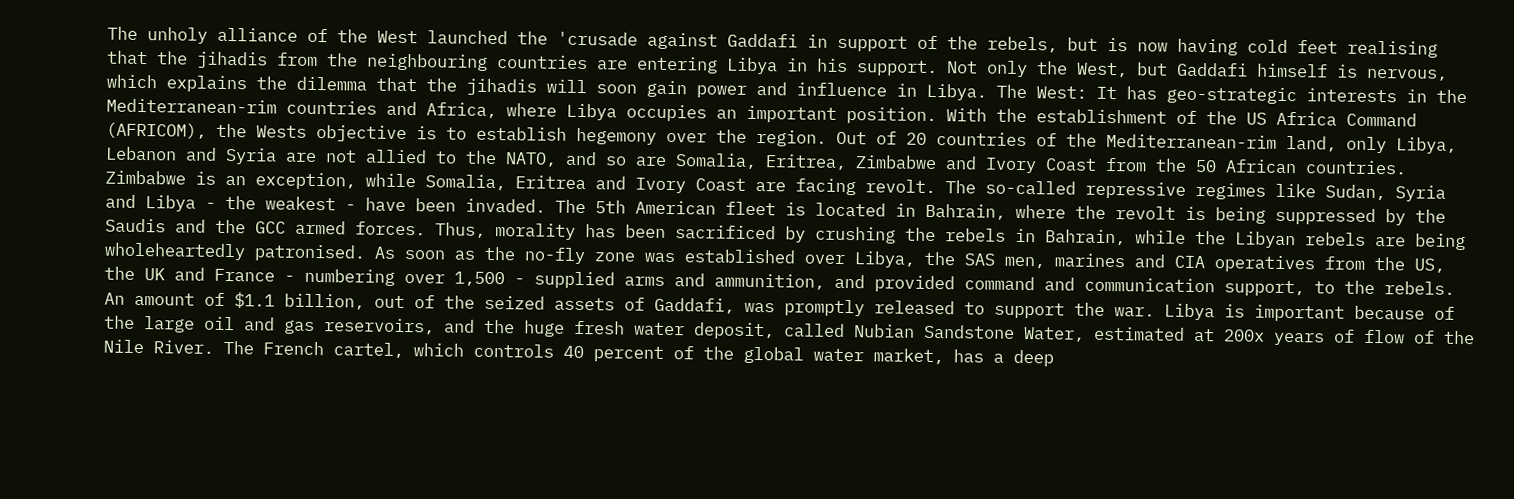The unholy alliance of the West launched the 'crusade against Gaddafi in support of the rebels, but is now having cold feet realising that the jihadis from the neighbouring countries are entering Libya in his support. Not only the West, but Gaddafi himself is nervous, which explains the dilemma that the jihadis will soon gain power and influence in Libya. The West: It has geo-strategic interests in the Mediterranean-rim countries and Africa, where Libya occupies an important position. With the establishment of the US Africa Command (AFRICOM), the Wests objective is to establish hegemony over the region. Out of 20 countries of the Mediterranean-rim land, only Libya, Lebanon and Syria are not allied to the NATO, and so are Somalia, Eritrea, Zimbabwe and Ivory Coast from the 50 African countries. Zimbabwe is an exception, while Somalia, Eritrea and Ivory Coast are facing revolt. The so-called repressive regimes like Sudan, Syria and Libya - the weakest - have been invaded. The 5th American fleet is located in Bahrain, where the revolt is being suppressed by the Saudis and the GCC armed forces. Thus, morality has been sacrificed by crushing the rebels in Bahrain, while the Libyan rebels are being wholeheartedly patronised. As soon as the no-fly zone was established over Libya, the SAS men, marines and CIA operatives from the US, the UK and France - numbering over 1,500 - supplied arms and ammunition, and provided command and communication support, to the rebels. An amount of $1.1 billion, out of the seized assets of Gaddafi, was promptly released to support the war. Libya is important because of the large oil and gas reservoirs, and the huge fresh water deposit, called Nubian Sandstone Water, estimated at 200x years of flow of the Nile River. The French cartel, which controls 40 percent of the global water market, has a deep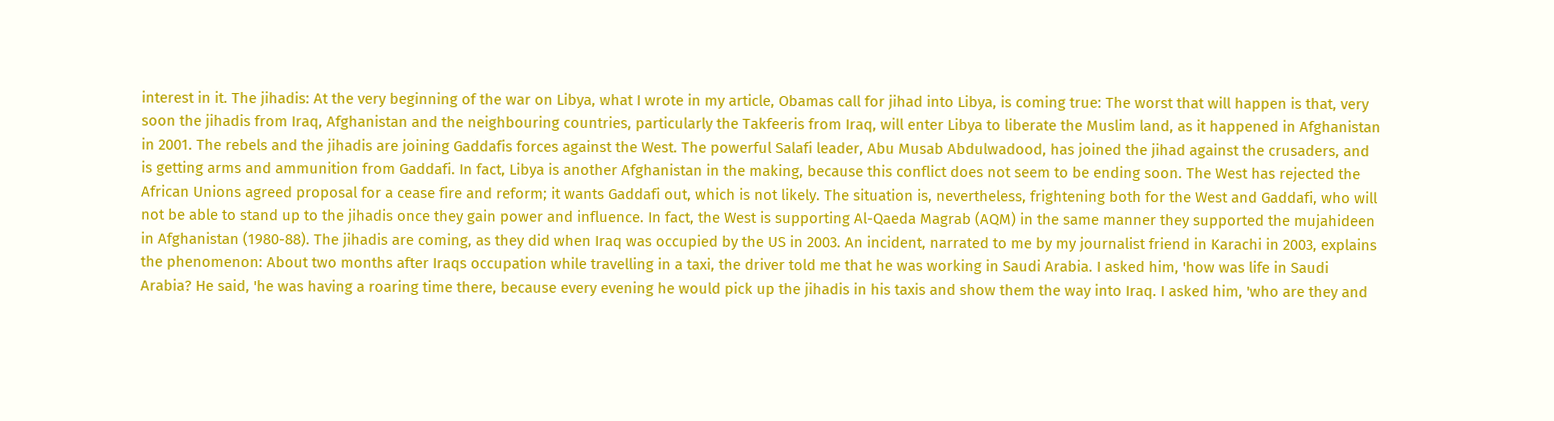interest in it. The jihadis: At the very beginning of the war on Libya, what I wrote in my article, Obamas call for jihad into Libya, is coming true: The worst that will happen is that, very soon the jihadis from Iraq, Afghanistan and the neighbouring countries, particularly the Takfeeris from Iraq, will enter Libya to liberate the Muslim land, as it happened in Afghanistan in 2001. The rebels and the jihadis are joining Gaddafis forces against the West. The powerful Salafi leader, Abu Musab Abdulwadood, has joined the jihad against the crusaders, and is getting arms and ammunition from Gaddafi. In fact, Libya is another Afghanistan in the making, because this conflict does not seem to be ending soon. The West has rejected the African Unions agreed proposal for a cease fire and reform; it wants Gaddafi out, which is not likely. The situation is, nevertheless, frightening both for the West and Gaddafi, who will not be able to stand up to the jihadis once they gain power and influence. In fact, the West is supporting Al-Qaeda Magrab (AQM) in the same manner they supported the mujahideen in Afghanistan (1980-88). The jihadis are coming, as they did when Iraq was occupied by the US in 2003. An incident, narrated to me by my journalist friend in Karachi in 2003, explains the phenomenon: About two months after Iraqs occupation while travelling in a taxi, the driver told me that he was working in Saudi Arabia. I asked him, 'how was life in Saudi Arabia? He said, 'he was having a roaring time there, because every evening he would pick up the jihadis in his taxis and show them the way into Iraq. I asked him, 'who are they and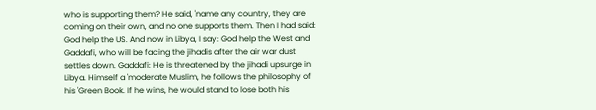who is supporting them? He said, 'name any country, they are coming on their own, and no one supports them. Then I had said: God help the US. And now in Libya, I say: God help the West and Gaddafi, who will be facing the jihadis after the air war dust settles down. Gaddafi: He is threatened by the jihadi upsurge in Libya. Himself a 'moderate Muslim, he follows the philosophy of his 'Green Book. If he wins, he would stand to lose both his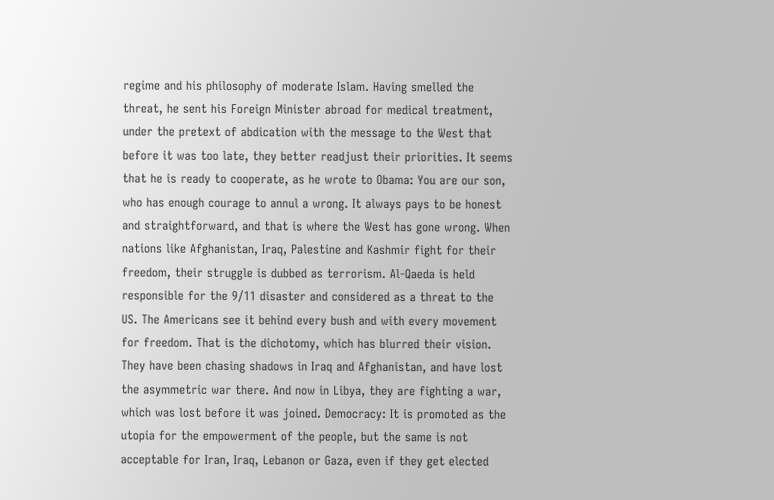regime and his philosophy of moderate Islam. Having smelled the threat, he sent his Foreign Minister abroad for medical treatment, under the pretext of abdication with the message to the West that before it was too late, they better readjust their priorities. It seems that he is ready to cooperate, as he wrote to Obama: You are our son, who has enough courage to annul a wrong. It always pays to be honest and straightforward, and that is where the West has gone wrong. When nations like Afghanistan, Iraq, Palestine and Kashmir fight for their freedom, their struggle is dubbed as terrorism. Al-Qaeda is held responsible for the 9/11 disaster and considered as a threat to the US. The Americans see it behind every bush and with every movement for freedom. That is the dichotomy, which has blurred their vision. They have been chasing shadows in Iraq and Afghanistan, and have lost the asymmetric war there. And now in Libya, they are fighting a war, which was lost before it was joined. Democracy: It is promoted as the utopia for the empowerment of the people, but the same is not acceptable for Iran, Iraq, Lebanon or Gaza, even if they get elected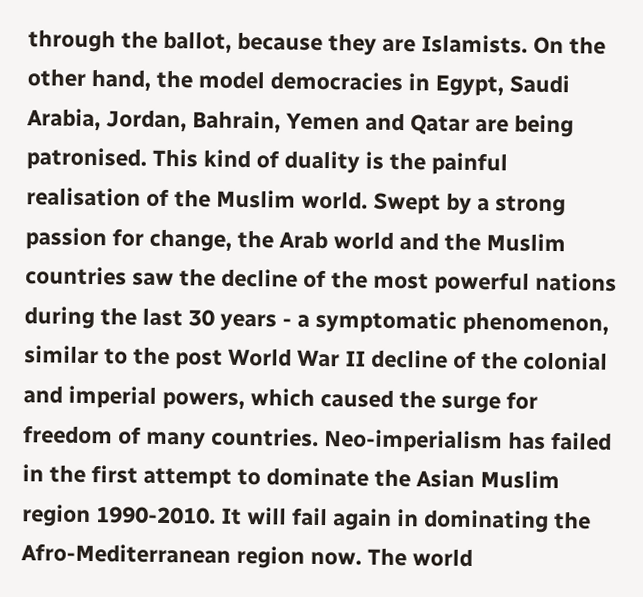through the ballot, because they are Islamists. On the other hand, the model democracies in Egypt, Saudi Arabia, Jordan, Bahrain, Yemen and Qatar are being patronised. This kind of duality is the painful realisation of the Muslim world. Swept by a strong passion for change, the Arab world and the Muslim countries saw the decline of the most powerful nations during the last 30 years - a symptomatic phenomenon, similar to the post World War II decline of the colonial and imperial powers, which caused the surge for freedom of many countries. Neo-imperialism has failed in the first attempt to dominate the Asian Muslim region 1990-2010. It will fail again in dominating the Afro-Mediterranean region now. The world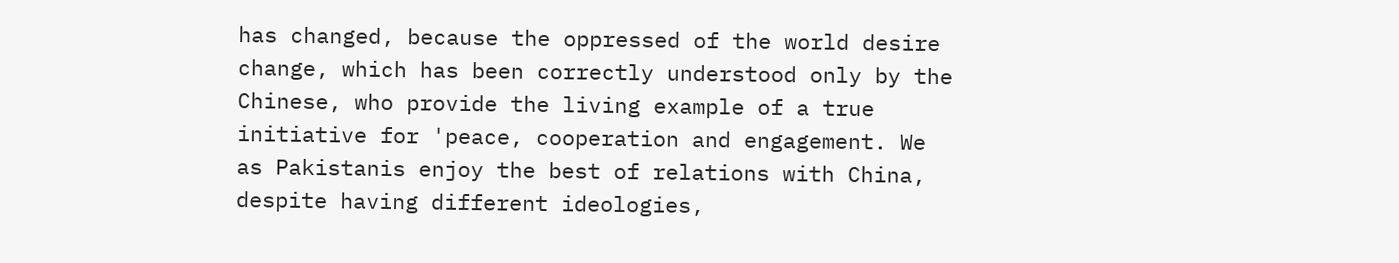has changed, because the oppressed of the world desire change, which has been correctly understood only by the Chinese, who provide the living example of a true initiative for 'peace, cooperation and engagement. We as Pakistanis enjoy the best of relations with China, despite having different ideologies,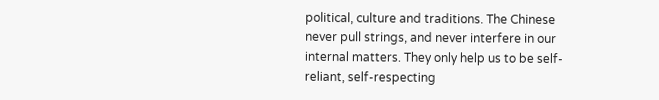political, culture and traditions. The Chinese never pull strings, and never interfere in our internal matters. They only help us to be self-reliant, self-respecting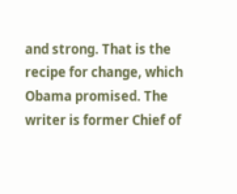and strong. That is the recipe for change, which Obama promised. The writer is former Chief of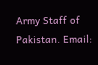Army Staff of Pakistan. Email: